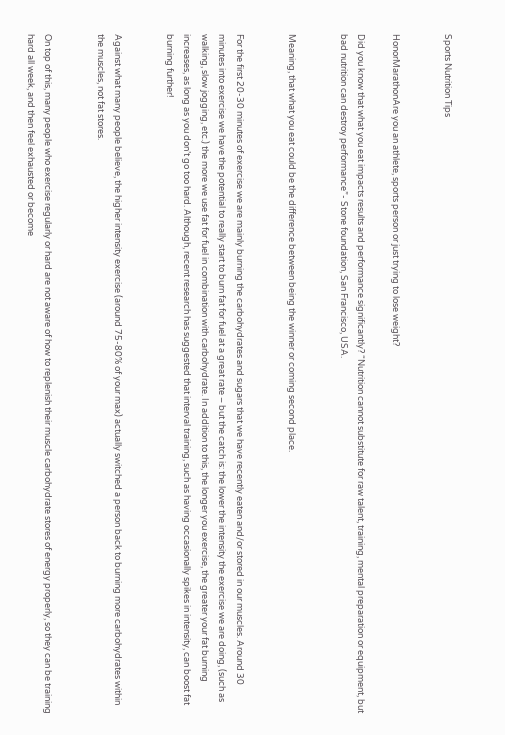Sports Nutrition Tips


HonorMarathonAre you an athlete, sports person or just trying to lose weight?

Did you know that what you eat impacts results and performance significantly? “Nutrition cannot substitute for raw talent, training, mental preparation or equipment, but bad nutrition can destroy performance”- Stone foundation, San Francisco, USA.


Meaning, that what you eat could be the difference between being the winner or coming second place.


For the first 20-30 minutes of exercise we are mainly burning the carbohydrates and sugars that we have recently eaten and/or stored in our muscles. Around 30 minutes into exercise we have the potential to really start to burn fat for fuel at a great rate – but the catch is: the lower the intensity the exercise we are doing, (such as walking, slow jogging, etc.) the more we use fat for fuel in combination with carbohydrate. In addition to this, the longer you exercise, the greater your fat burning increases, as long as you don’t go too hard. Although, recent research has suggested that interval training, such as having occasionally spikes in intensity, can boost fat burning further!


Against what many people believe, the higher intensity exercise (around 75-80% of your max) actually switched a person back to burning more carbohydrates within the muscles, not fat stores.


On top of this, many people who exercise regularly or hard are not aware of how to replenish their muscle carbohydrate stores of energy properly, so they can be training hard all week, and then feel exhausted or become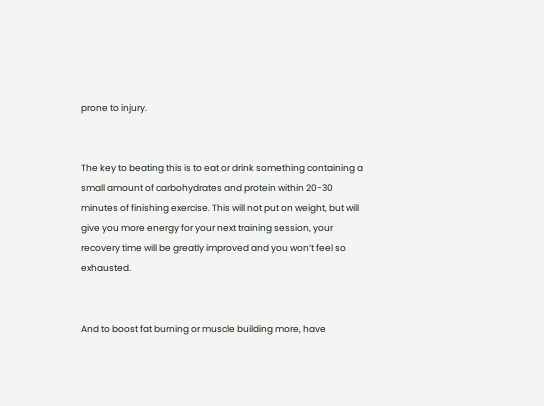prone to injury.


The key to beating this is to eat or drink something containing a small amount of carbohydrates and protein within 20-30 minutes of finishing exercise. This will not put on weight, but will give you more energy for your next training session, your recovery time will be greatly improved and you won’t feel so exhausted.


And to boost fat burning or muscle building more, have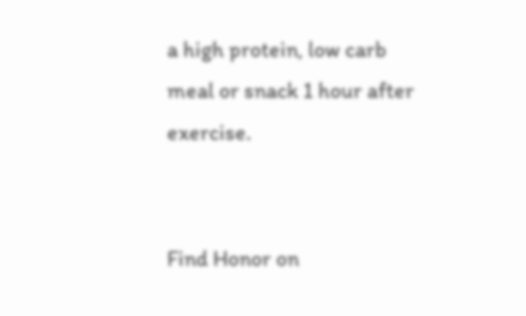a high protein, low carb meal or snack 1 hour after exercise.


Find Honor on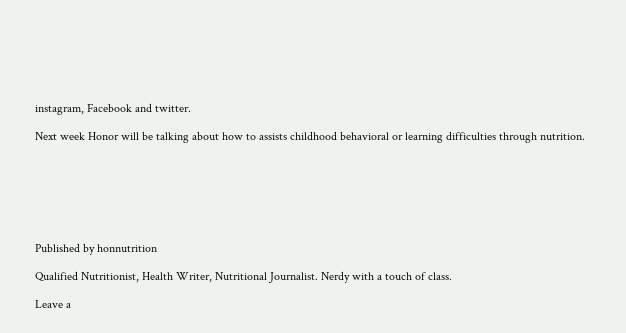instagram, Facebook and twitter.

Next week Honor will be talking about how to assists childhood behavioral or learning difficulties through nutrition.







Published by honnutrition

Qualified Nutritionist, Health Writer, Nutritional Journalist. Nerdy with a touch of class.

Leave a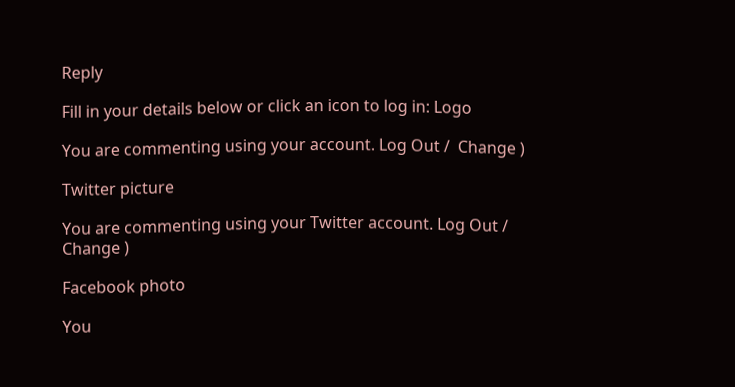Reply

Fill in your details below or click an icon to log in: Logo

You are commenting using your account. Log Out /  Change )

Twitter picture

You are commenting using your Twitter account. Log Out /  Change )

Facebook photo

You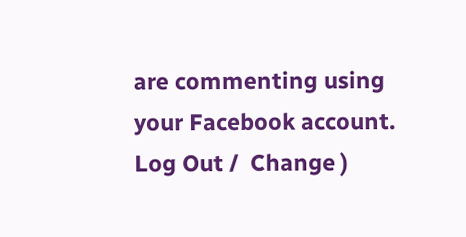are commenting using your Facebook account. Log Out /  Change )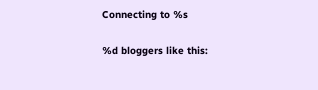Connecting to %s

%d bloggers like this: